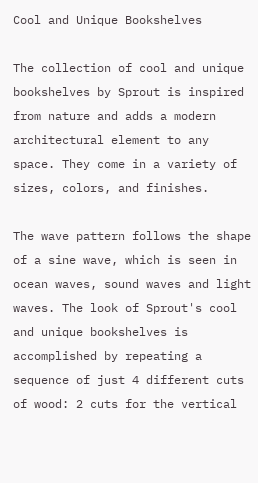Cool and Unique Bookshelves

The collection of cool and unique bookshelves by Sprout is inspired from nature and adds a modern architectural element to any space. They come in a variety of sizes, colors, and finishes.

The wave pattern follows the shape of a sine wave, which is seen in ocean waves, sound waves and light waves. The look of Sprout's cool and unique bookshelves is accomplished by repeating a sequence of just 4 different cuts of wood: 2 cuts for the vertical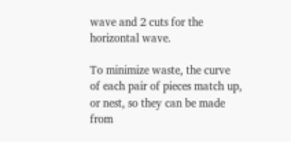wave and 2 cuts for the horizontal wave.

To minimize waste, the curve of each pair of pieces match up, or nest, so they can be made from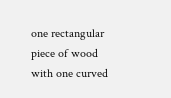one rectangular piece of wood with one curved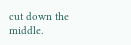cut down the middle.